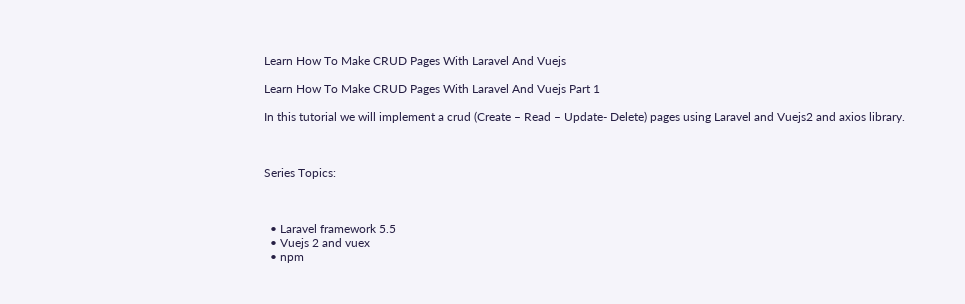Learn How To Make CRUD Pages With Laravel And Vuejs

Learn How To Make CRUD Pages With Laravel And Vuejs Part 1

In this tutorial we will implement a crud (Create – Read – Update- Delete) pages using Laravel and Vuejs2 and axios library.



Series Topics:



  • Laravel framework 5.5
  • Vuejs 2 and vuex
  • npm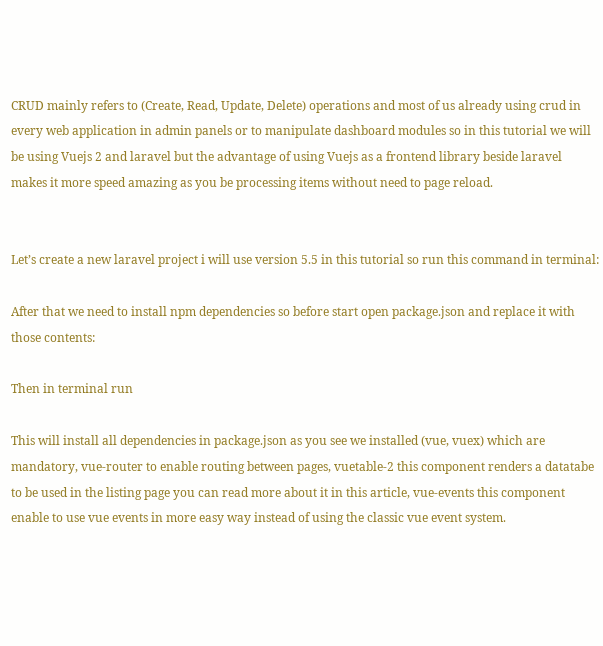CRUD mainly refers to (Create, Read, Update, Delete) operations and most of us already using crud in every web application in admin panels or to manipulate dashboard modules so in this tutorial we will be using Vuejs 2 and laravel but the advantage of using Vuejs as a frontend library beside laravel makes it more speed amazing as you be processing items without need to page reload.


Let’s create a new laravel project i will use version 5.5 in this tutorial so run this command in terminal:

After that we need to install npm dependencies so before start open package.json and replace it with those contents:

Then in terminal run

This will install all dependencies in package.json as you see we installed (vue, vuex) which are mandatory, vue-router to enable routing between pages, vuetable-2 this component renders a datatabe to be used in the listing page you can read more about it in this article, vue-events this component enable to use vue events in more easy way instead of using the classic vue event system.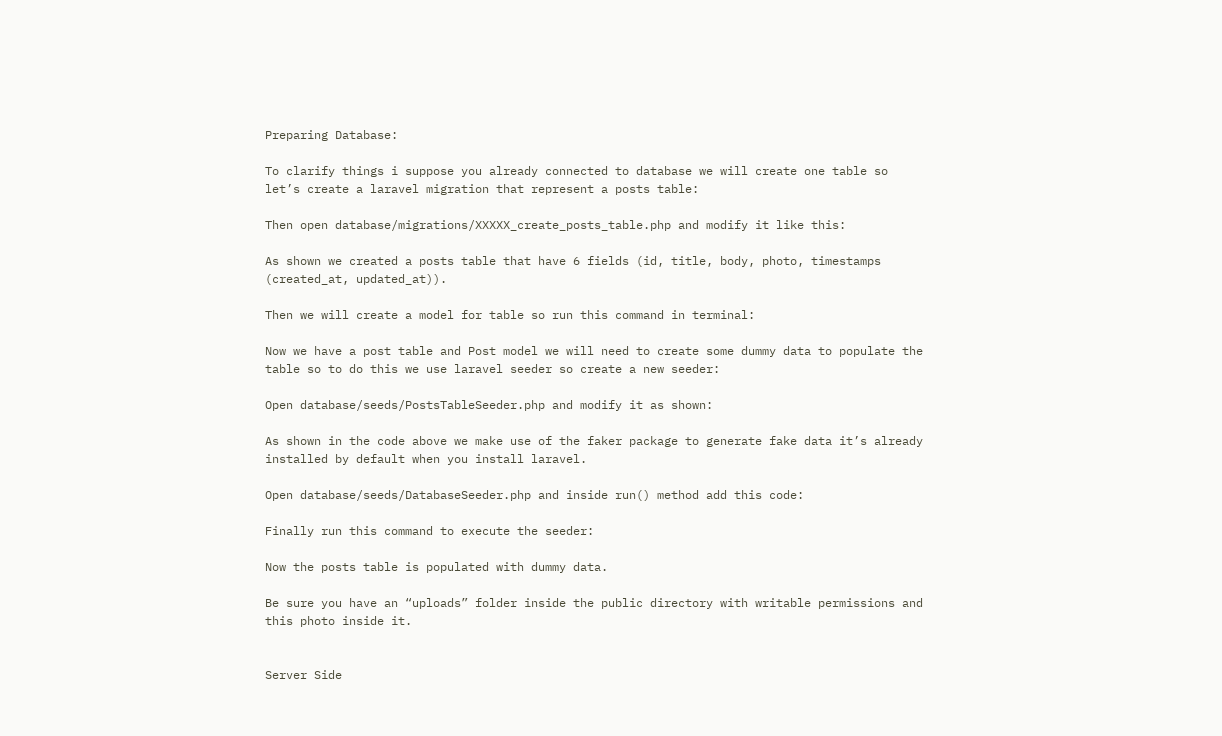Preparing Database:

To clarify things i suppose you already connected to database we will create one table so let’s create a laravel migration that represent a posts table:

Then open database/migrations/XXXXX_create_posts_table.php and modify it like this:

As shown we created a posts table that have 6 fields (id, title, body, photo, timestamps (created_at, updated_at)).

Then we will create a model for table so run this command in terminal:

Now we have a post table and Post model we will need to create some dummy data to populate the table so to do this we use laravel seeder so create a new seeder:

Open database/seeds/PostsTableSeeder.php and modify it as shown:

As shown in the code above we make use of the faker package to generate fake data it’s already installed by default when you install laravel.

Open database/seeds/DatabaseSeeder.php and inside run() method add this code:

Finally run this command to execute the seeder:

Now the posts table is populated with dummy data.

Be sure you have an “uploads” folder inside the public directory with writable permissions and this photo inside it.


Server Side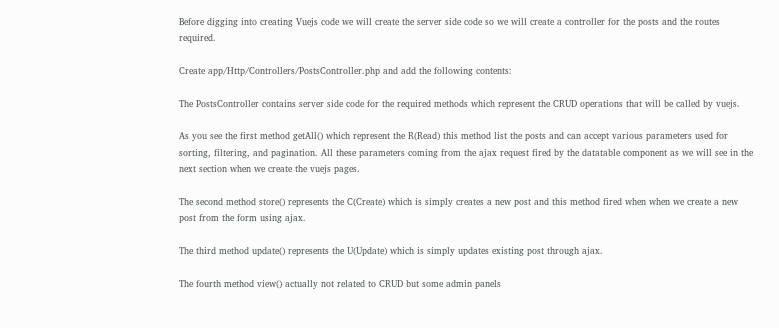Before digging into creating Vuejs code we will create the server side code so we will create a controller for the posts and the routes required.

Create app/Http/Controllers/PostsController.php and add the following contents:

The PostsController contains server side code for the required methods which represent the CRUD operations that will be called by vuejs.

As you see the first method getAll() which represent the R(Read) this method list the posts and can accept various parameters used for sorting, filtering, and pagination. All these parameters coming from the ajax request fired by the datatable component as we will see in the next section when we create the vuejs pages.

The second method store() represents the C(Create) which is simply creates a new post and this method fired when when we create a new post from the form using ajax.

The third method update() represents the U(Update) which is simply updates existing post through ajax.

The fourth method view() actually not related to CRUD but some admin panels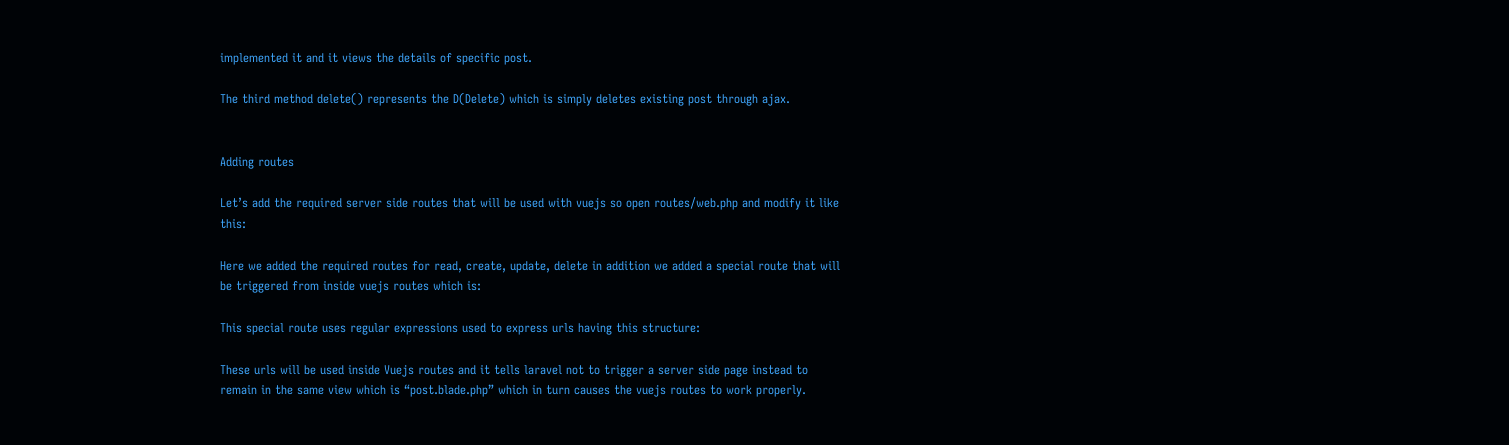implemented it and it views the details of specific post.

The third method delete() represents the D(Delete) which is simply deletes existing post through ajax.


Adding routes

Let’s add the required server side routes that will be used with vuejs so open routes/web.php and modify it like this:

Here we added the required routes for read, create, update, delete in addition we added a special route that will be triggered from inside vuejs routes which is:

This special route uses regular expressions used to express urls having this structure:

These urls will be used inside Vuejs routes and it tells laravel not to trigger a server side page instead to remain in the same view which is “post.blade.php” which in turn causes the vuejs routes to work properly.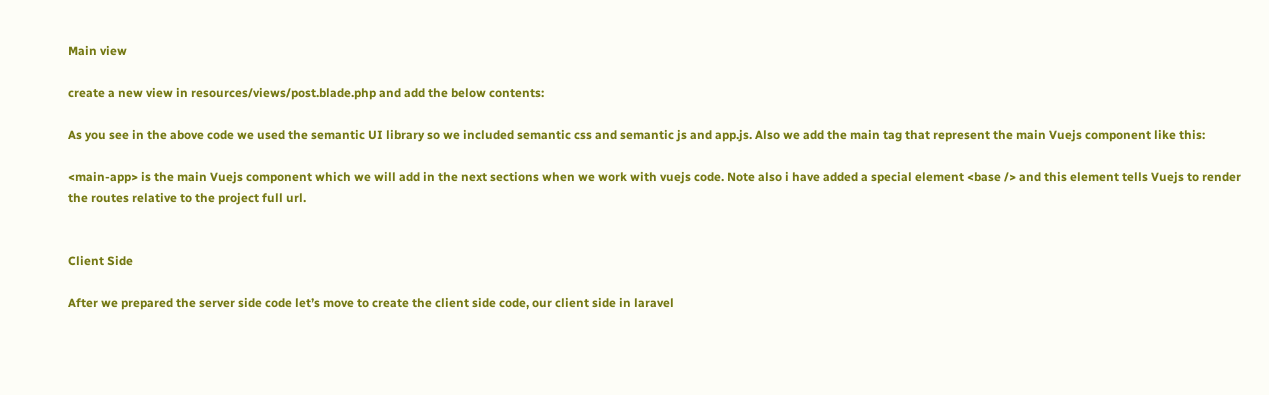Main view

create a new view in resources/views/post.blade.php and add the below contents:

As you see in the above code we used the semantic UI library so we included semantic css and semantic js and app.js. Also we add the main tag that represent the main Vuejs component like this:

<main-app> is the main Vuejs component which we will add in the next sections when we work with vuejs code. Note also i have added a special element <base /> and this element tells Vuejs to render the routes relative to the project full url.


Client Side

After we prepared the server side code let’s move to create the client side code, our client side in laravel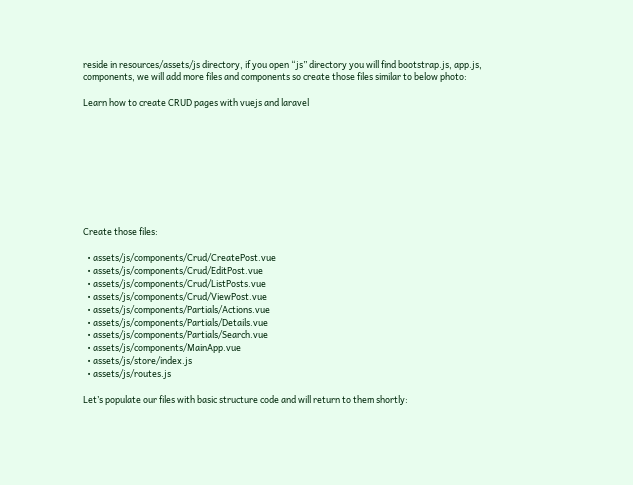reside in resources/assets/js directory, if you open “js” directory you will find bootstrap.js, app.js, components, we will add more files and components so create those files similar to below photo:

Learn how to create CRUD pages with vuejs and laravel









Create those files:

  • assets/js/components/Crud/CreatePost.vue
  • assets/js/components/Crud/EditPost.vue
  • assets/js/components/Crud/ListPosts.vue
  • assets/js/components/Crud/ViewPost.vue
  • assets/js/components/Partials/Actions.vue
  • assets/js/components/Partials/Details.vue
  • assets/js/components/Partials/Search.vue
  • assets/js/components/MainApp.vue
  • assets/js/store/index.js
  • assets/js/routes.js

Let’s populate our files with basic structure code and will return to them shortly: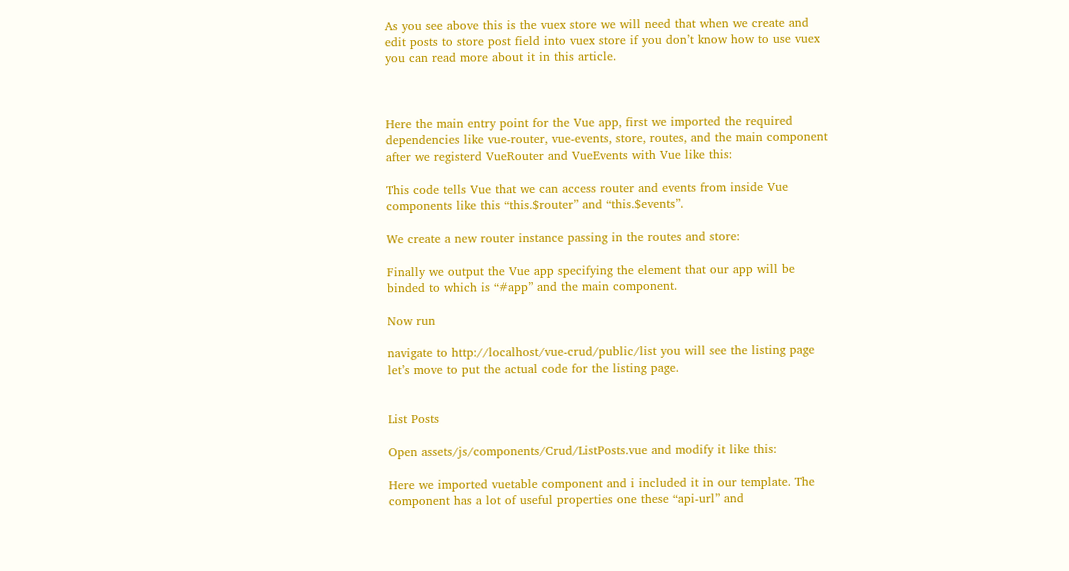As you see above this is the vuex store we will need that when we create and edit posts to store post field into vuex store if you don’t know how to use vuex you can read more about it in this article.



Here the main entry point for the Vue app, first we imported the required dependencies like vue-router, vue-events, store, routes, and the main component after we registerd VueRouter and VueEvents with Vue like this:

This code tells Vue that we can access router and events from inside Vue components like this “this.$router” and “this.$events”.

We create a new router instance passing in the routes and store:

Finally we output the Vue app specifying the element that our app will be binded to which is “#app” and the main component.

Now run

navigate to http://localhost/vue-crud/public/list you will see the listing page let’s move to put the actual code for the listing page.


List Posts

Open assets/js/components/Crud/ListPosts.vue and modify it like this:

Here we imported vuetable component and i included it in our template. The component has a lot of useful properties one these “api-url” and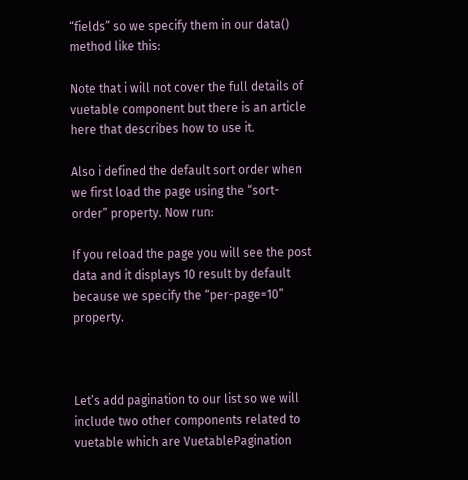“fields” so we specify them in our data() method like this:

Note that i will not cover the full details of vuetable component but there is an article here that describes how to use it.

Also i defined the default sort order when we first load the page using the “sort-order” property. Now run:

If you reload the page you will see the post data and it displays 10 result by default because we specify the “per-page=10” property.



Let’s add pagination to our list so we will include two other components related to vuetable which are VuetablePagination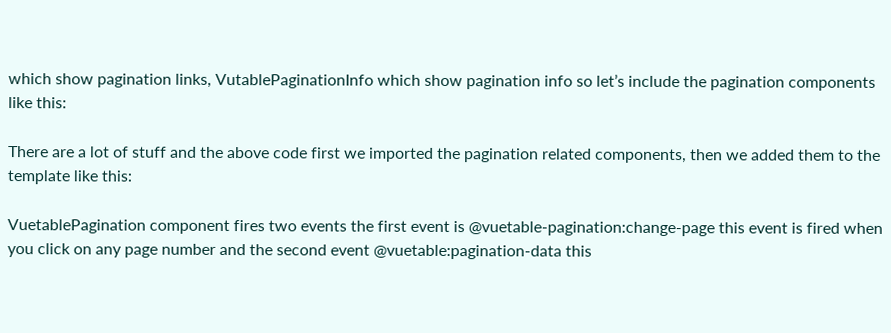which show pagination links, VutablePaginationInfo which show pagination info so let’s include the pagination components like this:

There are a lot of stuff and the above code first we imported the pagination related components, then we added them to the template like this:

VuetablePagination component fires two events the first event is @vuetable-pagination:change-page this event is fired when you click on any page number and the second event @vuetable:pagination-data this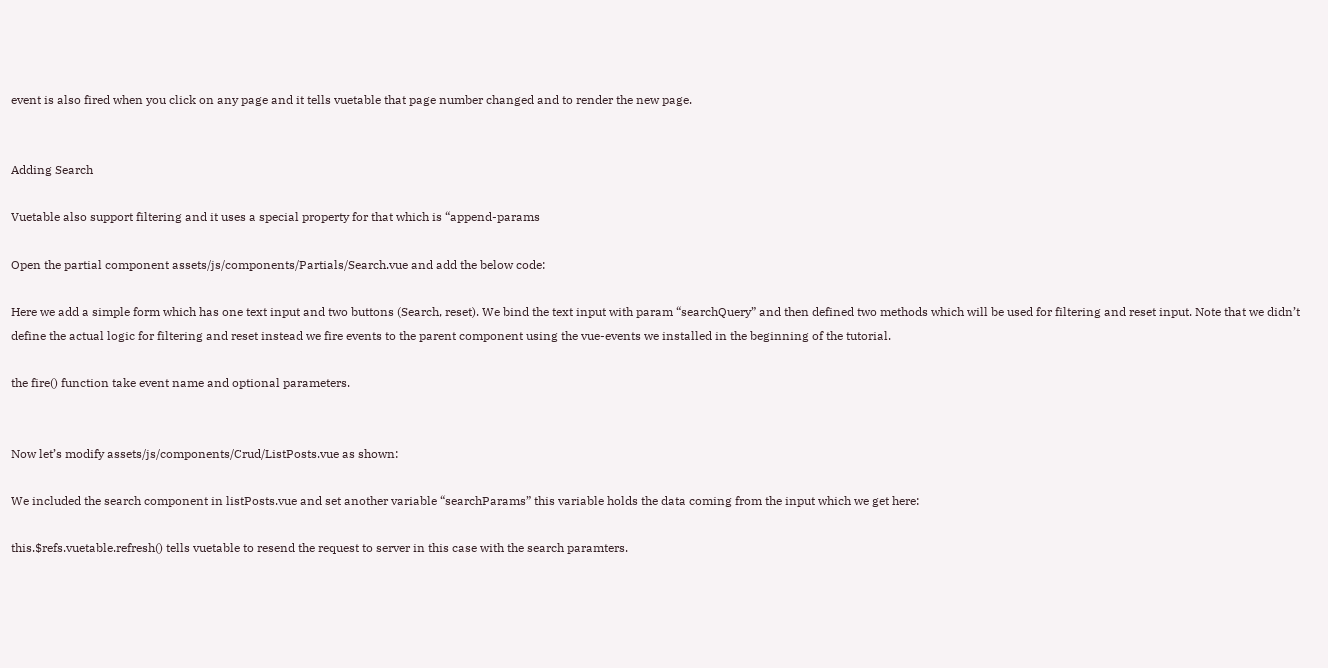event is also fired when you click on any page and it tells vuetable that page number changed and to render the new page.


Adding Search

Vuetable also support filtering and it uses a special property for that which is “append-params

Open the partial component assets/js/components/Partials/Search.vue and add the below code:

Here we add a simple form which has one text input and two buttons (Search, reset). We bind the text input with param “searchQuery” and then defined two methods which will be used for filtering and reset input. Note that we didn’t define the actual logic for filtering and reset instead we fire events to the parent component using the vue-events we installed in the beginning of the tutorial.

the fire() function take event name and optional parameters.


Now let’s modify assets/js/components/Crud/ListPosts.vue as shown:

We included the search component in listPosts.vue and set another variable “searchParams” this variable holds the data coming from the input which we get here:

this.$refs.vuetable.refresh() tells vuetable to resend the request to server in this case with the search paramters.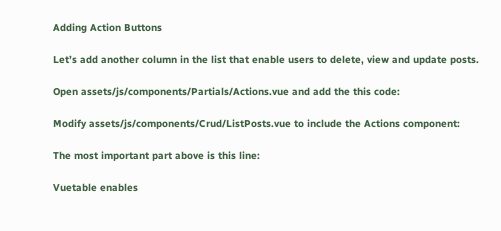Adding Action Buttons

Let’s add another column in the list that enable users to delete, view and update posts.

Open assets/js/components/Partials/Actions.vue and add the this code:

Modify assets/js/components/Crud/ListPosts.vue to include the Actions component:

The most important part above is this line:

Vuetable enables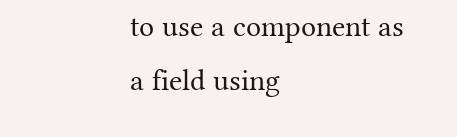to use a component as a field using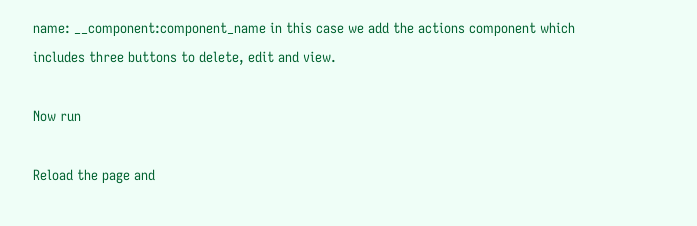name: __component:component_name in this case we add the actions component which includes three buttons to delete, edit and view.

Now run

Reload the page and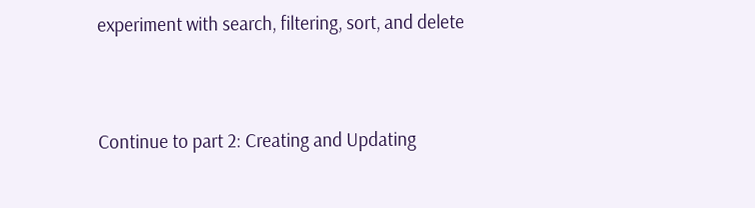experiment with search, filtering, sort, and delete


Continue to part 2: Creating and Updating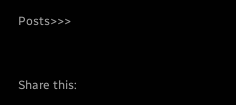Posts>>>


Share this: